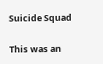Suicide Squad

This was an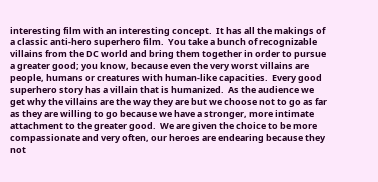interesting film with an interesting concept.  It has all the makings of a classic anti-hero superhero film.  You take a bunch of recognizable villains from the DC world and bring them together in order to pursue a greater good; you know, because even the very worst villains are people, humans or creatures with human-like capacities.  Every good superhero story has a villain that is humanized.  As the audience we get why the villains are the way they are but we choose not to go as far as they are willing to go because we have a stronger, more intimate attachment to the greater good.  We are given the choice to be more compassionate and very often, our heroes are endearing because they not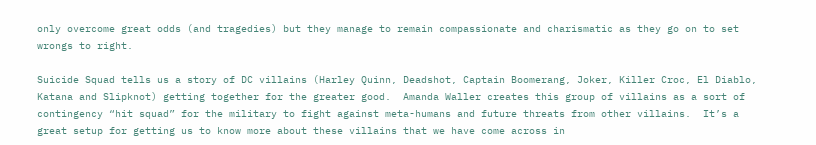only overcome great odds (and tragedies) but they manage to remain compassionate and charismatic as they go on to set wrongs to right.

Suicide Squad tells us a story of DC villains (Harley Quinn, Deadshot, Captain Boomerang, Joker, Killer Croc, El Diablo, Katana and Slipknot) getting together for the greater good.  Amanda Waller creates this group of villains as a sort of contingency “hit squad” for the military to fight against meta-humans and future threats from other villains.  It’s a great setup for getting us to know more about these villains that we have come across in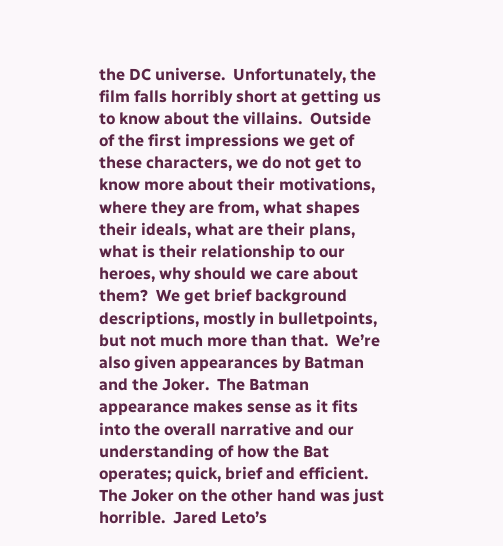the DC universe.  Unfortunately, the film falls horribly short at getting us to know about the villains.  Outside of the first impressions we get of these characters, we do not get to know more about their motivations, where they are from, what shapes their ideals, what are their plans, what is their relationship to our heroes, why should we care about them?  We get brief background descriptions, mostly in bulletpoints, but not much more than that.  We’re also given appearances by Batman and the Joker.  The Batman appearance makes sense as it fits into the overall narrative and our understanding of how the Bat operates; quick, brief and efficient.  The Joker on the other hand was just horrible.  Jared Leto’s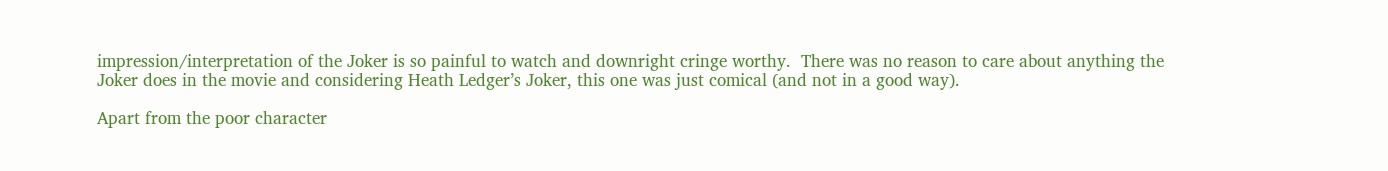impression/interpretation of the Joker is so painful to watch and downright cringe worthy.  There was no reason to care about anything the Joker does in the movie and considering Heath Ledger’s Joker, this one was just comical (and not in a good way).

Apart from the poor character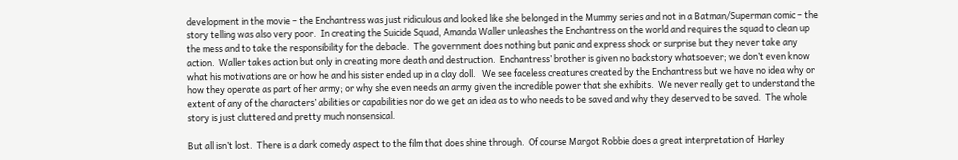development in the movie – the Enchantress was just ridiculous and looked like she belonged in the Mummy series and not in a Batman/Superman comic – the story telling was also very poor.  In creating the Suicide Squad, Amanda Waller unleashes the Enchantress on the world and requires the squad to clean up the mess and to take the responsibility for the debacle.  The government does nothing but panic and express shock or surprise but they never take any action.  Waller takes action but only in creating more death and destruction.  Enchantress’ brother is given no backstory whatsoever; we don’t even know what his motivations are or how he and his sister ended up in a clay doll.   We see faceless creatures created by the Enchantress but we have no idea why or how they operate as part of her army; or why she even needs an army given the incredible power that she exhibits.  We never really get to understand the extent of any of the characters’ abilities or capabilities nor do we get an idea as to who needs to be saved and why they deserved to be saved.  The whole story is just cluttered and pretty much nonsensical.

But all isn’t lost.  There is a dark comedy aspect to the film that does shine through.  Of course Margot Robbie does a great interpretation of  Harley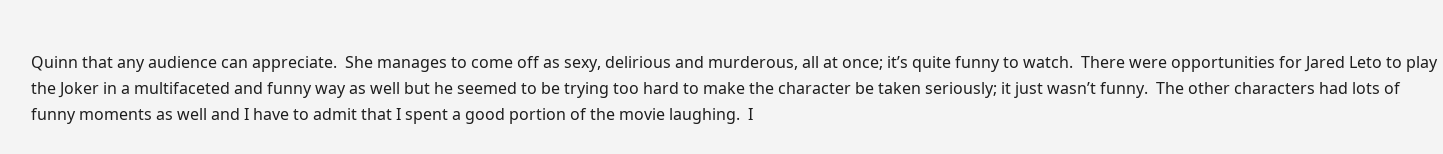Quinn that any audience can appreciate.  She manages to come off as sexy, delirious and murderous, all at once; it’s quite funny to watch.  There were opportunities for Jared Leto to play the Joker in a multifaceted and funny way as well but he seemed to be trying too hard to make the character be taken seriously; it just wasn’t funny.  The other characters had lots of funny moments as well and I have to admit that I spent a good portion of the movie laughing.  I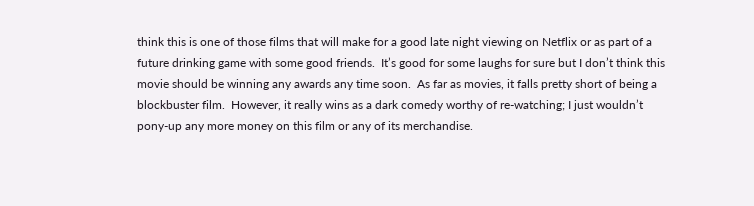think this is one of those films that will make for a good late night viewing on Netflix or as part of a future drinking game with some good friends.  It’s good for some laughs for sure but I don’t think this movie should be winning any awards any time soon.  As far as movies, it falls pretty short of being a blockbuster film.  However, it really wins as a dark comedy worthy of re-watching; I just wouldn’t pony-up any more money on this film or any of its merchandise.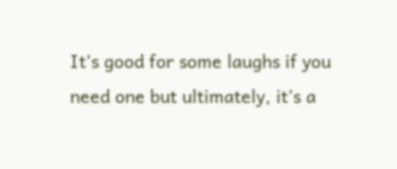It’s good for some laughs if you need one but ultimately, it’s a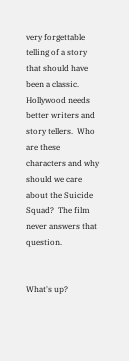very forgettable telling of a story that should have been a classic.  Hollywood needs better writers and story tellers.  Who are these characters and why should we care about the Suicide Squad?  The film never answers that question.


What's up?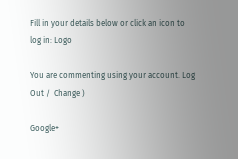Fill in your details below or click an icon to log in: Logo

You are commenting using your account. Log Out /  Change )

Google+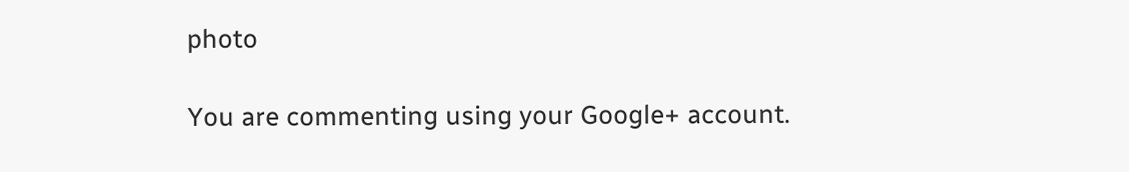photo

You are commenting using your Google+ account.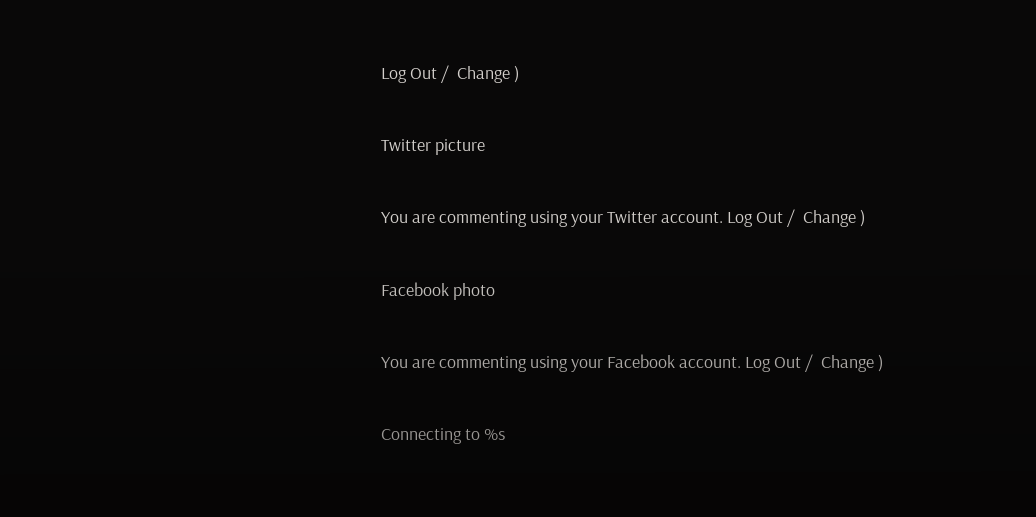Log Out /  Change )

Twitter picture

You are commenting using your Twitter account. Log Out /  Change )

Facebook photo

You are commenting using your Facebook account. Log Out /  Change )

Connecting to %s